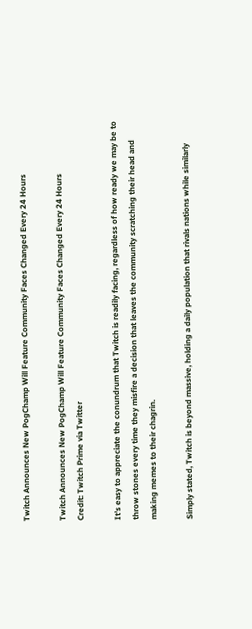Twitch Announces New PogChamp Will Feature Community Faces Changed Every 24 Hours

Twitch Announces New PogChamp Will Feature Community Faces Changed Every 24 Hours
Credit: Twitch Prime via Twitter

It’s easy to appreciate the conundrum that Twitch is readily facing, regardless of how ready we may be to throw stones every time they misfire a decision that leaves the community scratching their head and making memes to their chagrin.

Simply stated, Twitch is beyond massive, holding a daily population that rivals nations while similarly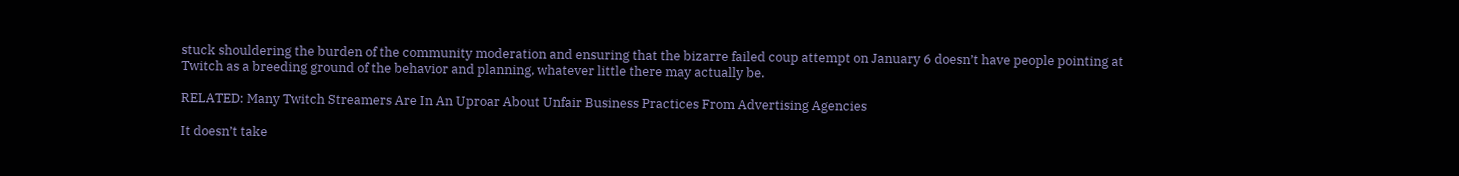stuck shouldering the burden of the community moderation and ensuring that the bizarre failed coup attempt on January 6 doesn’t have people pointing at Twitch as a breeding ground of the behavior and planning, whatever little there may actually be.

RELATED: Many Twitch Streamers Are In An Uproar About Unfair Business Practices From Advertising Agencies

It doesn’t take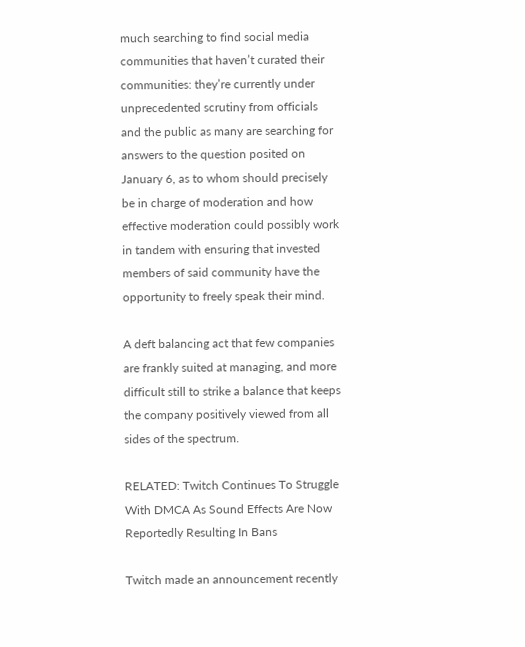much searching to find social media communities that haven’t curated their communities: they’re currently under unprecedented scrutiny from officials and the public as many are searching for answers to the question posited on January 6, as to whom should precisely be in charge of moderation and how effective moderation could possibly work in tandem with ensuring that invested members of said community have the opportunity to freely speak their mind.

A deft balancing act that few companies are frankly suited at managing, and more difficult still to strike a balance that keeps the company positively viewed from all sides of the spectrum.

RELATED: Twitch Continues To Struggle With DMCA As Sound Effects Are Now Reportedly Resulting In Bans

Twitch made an announcement recently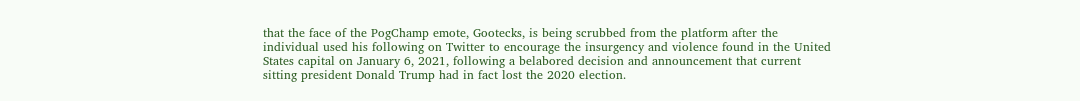that the face of the PogChamp emote, Gootecks, is being scrubbed from the platform after the individual used his following on Twitter to encourage the insurgency and violence found in the United States capital on January 6, 2021, following a belabored decision and announcement that current sitting president Donald Trump had in fact lost the 2020 election.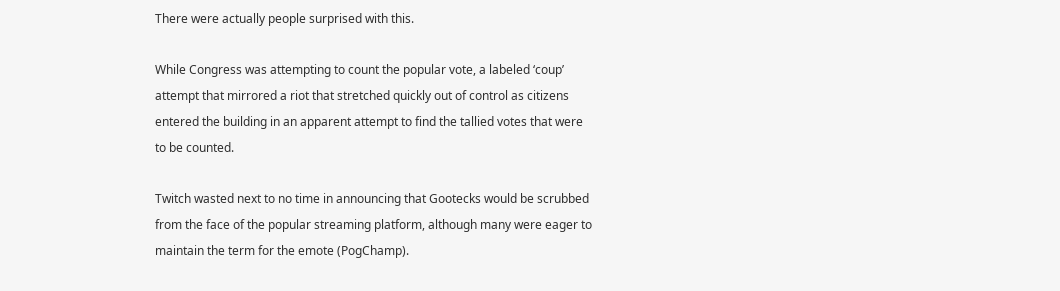There were actually people surprised with this.

While Congress was attempting to count the popular vote, a labeled ‘coup’ attempt that mirrored a riot that stretched quickly out of control as citizens entered the building in an apparent attempt to find the tallied votes that were to be counted.

Twitch wasted next to no time in announcing that Gootecks would be scrubbed from the face of the popular streaming platform, although many were eager to maintain the term for the emote (PogChamp).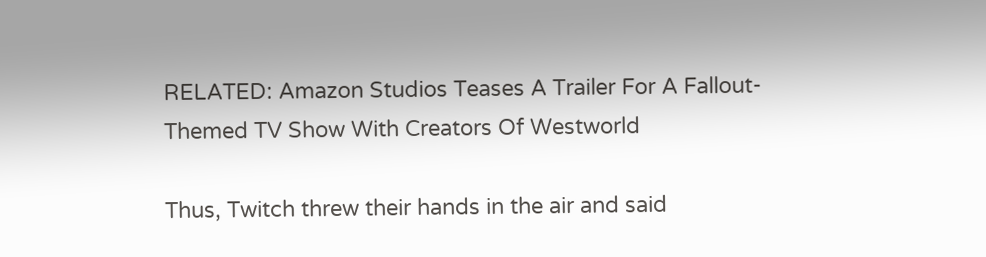RELATED: Amazon Studios Teases A Trailer For A Fallout-Themed TV Show With Creators Of Westworld

Thus, Twitch threw their hands in the air and said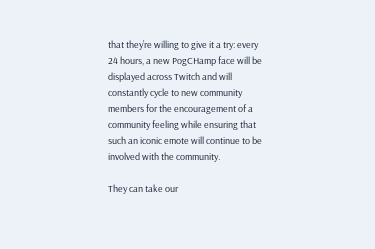that they’re willing to give it a try: every 24 hours, a new PogCHamp face will be displayed across Twitch and will constantly cycle to new community members for the encouragement of a community feeling while ensuring that such an iconic emote will continue to be involved with the community.

They can take our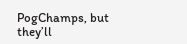PogChamps, but they’ll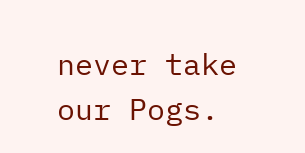never take our Pogs.